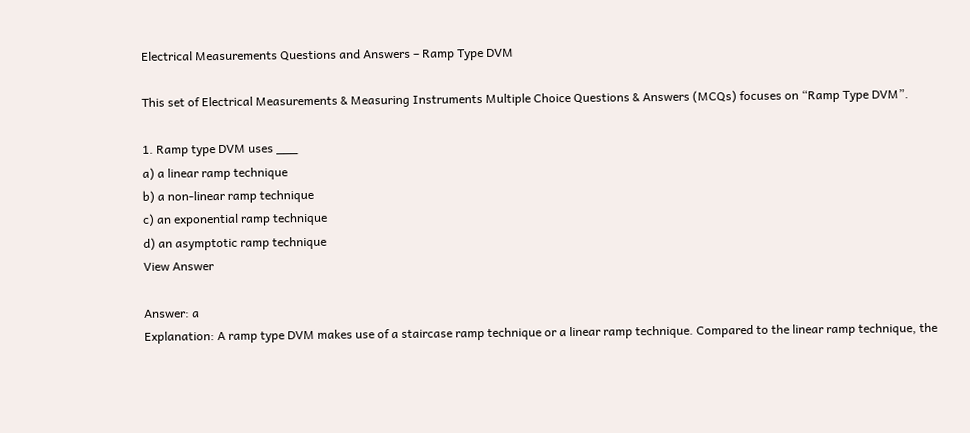Electrical Measurements Questions and Answers – Ramp Type DVM

This set of Electrical Measurements & Measuring Instruments Multiple Choice Questions & Answers (MCQs) focuses on “Ramp Type DVM”.

1. Ramp type DVM uses ___
a) a linear ramp technique
b) a non-linear ramp technique
c) an exponential ramp technique
d) an asymptotic ramp technique
View Answer

Answer: a
Explanation: A ramp type DVM makes use of a staircase ramp technique or a linear ramp technique. Compared to the linear ramp technique, the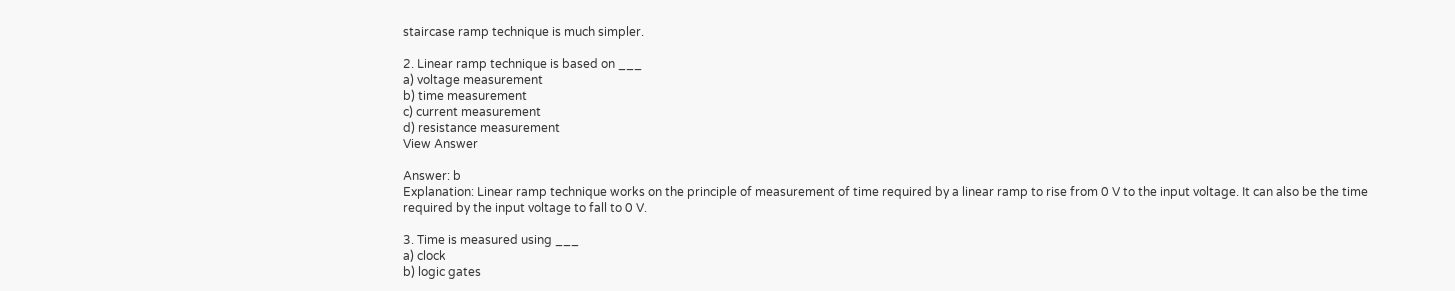staircase ramp technique is much simpler.

2. Linear ramp technique is based on ___
a) voltage measurement
b) time measurement
c) current measurement
d) resistance measurement
View Answer

Answer: b
Explanation: Linear ramp technique works on the principle of measurement of time required by a linear ramp to rise from 0 V to the input voltage. It can also be the time required by the input voltage to fall to 0 V.

3. Time is measured using ___
a) clock
b) logic gates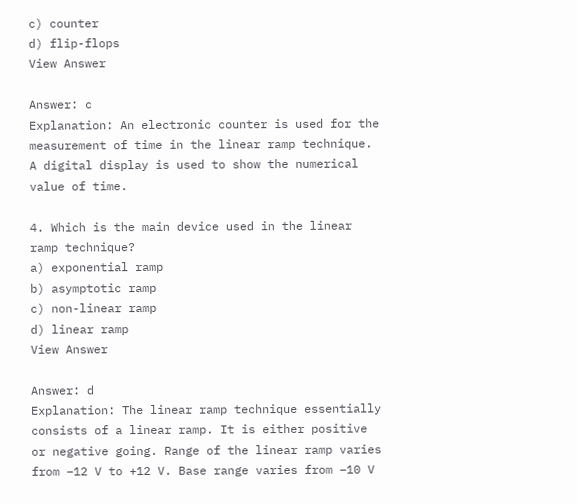c) counter
d) flip-flops
View Answer

Answer: c
Explanation: An electronic counter is used for the measurement of time in the linear ramp technique. A digital display is used to show the numerical value of time.

4. Which is the main device used in the linear ramp technique?
a) exponential ramp
b) asymptotic ramp
c) non-linear ramp
d) linear ramp
View Answer

Answer: d
Explanation: The linear ramp technique essentially consists of a linear ramp. It is either positive or negative going. Range of the linear ramp varies from –12 V to +12 V. Base range varies from –10 V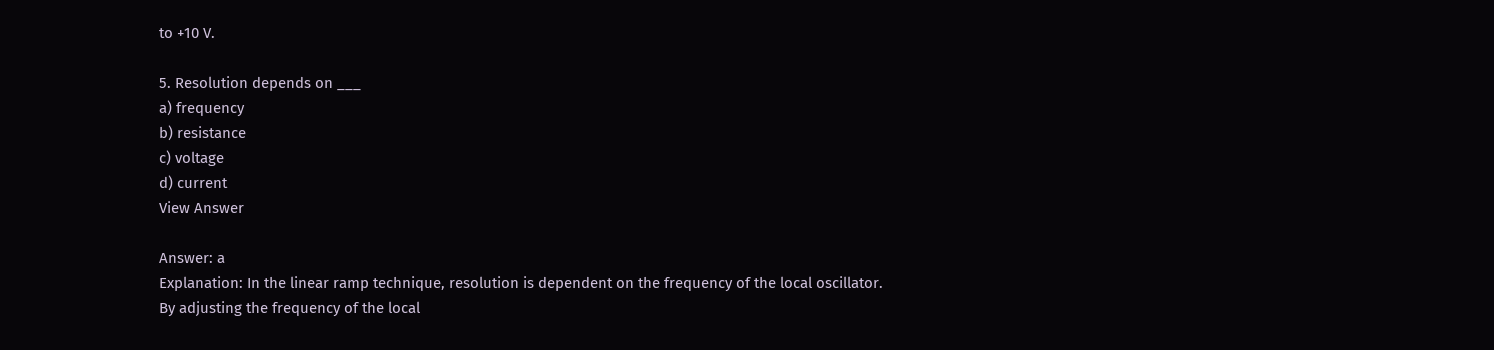to +10 V.

5. Resolution depends on ___
a) frequency
b) resistance
c) voltage
d) current
View Answer

Answer: a
Explanation: In the linear ramp technique, resolution is dependent on the frequency of the local oscillator. By adjusting the frequency of the local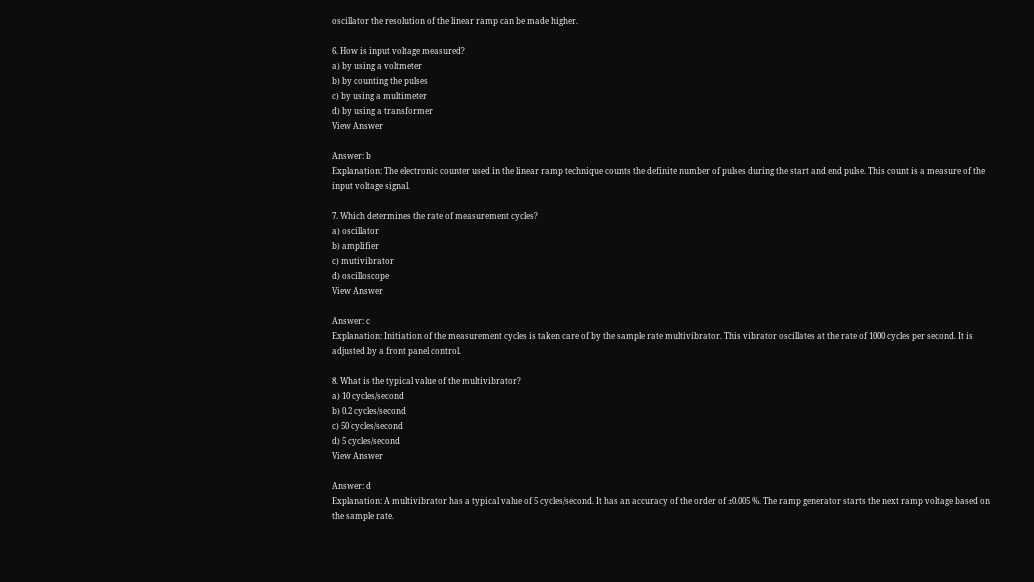oscillator the resolution of the linear ramp can be made higher.

6. How is input voltage measured?
a) by using a voltmeter
b) by counting the pulses
c) by using a multimeter
d) by using a transformer
View Answer

Answer: b
Explanation: The electronic counter used in the linear ramp technique counts the definite number of pulses during the start and end pulse. This count is a measure of the input voltage signal.

7. Which determines the rate of measurement cycles?
a) oscillator
b) amplifier
c) mutivibrator
d) oscilloscope
View Answer

Answer: c
Explanation: Initiation of the measurement cycles is taken care of by the sample rate multivibrator. This vibrator oscillates at the rate of 1000 cycles per second. It is adjusted by a front panel control.

8. What is the typical value of the multivibrator?
a) 10 cycles/second
b) 0.2 cycles/second
c) 50 cycles/second
d) 5 cycles/second
View Answer

Answer: d
Explanation: A multivibrator has a typical value of 5 cycles/second. It has an accuracy of the order of ±0.005 %. The ramp generator starts the next ramp voltage based on the sample rate.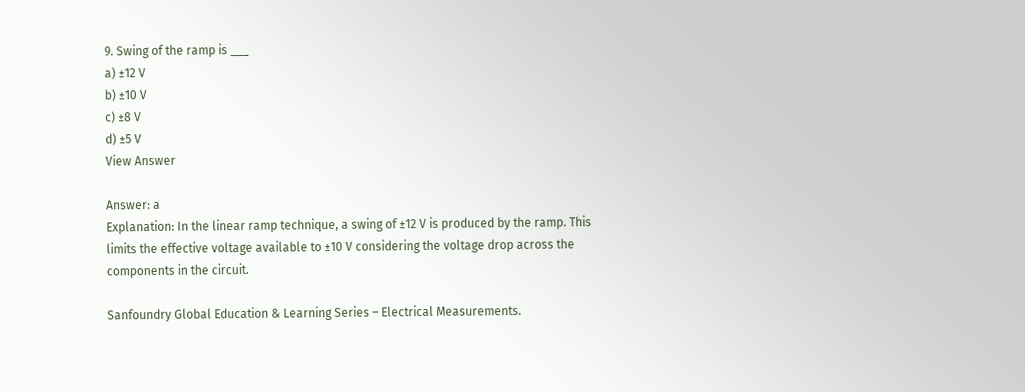9. Swing of the ramp is ___
a) ±12 V
b) ±10 V
c) ±8 V
d) ±5 V
View Answer

Answer: a
Explanation: In the linear ramp technique, a swing of ±12 V is produced by the ramp. This limits the effective voltage available to ±10 V considering the voltage drop across the components in the circuit.

Sanfoundry Global Education & Learning Series – Electrical Measurements.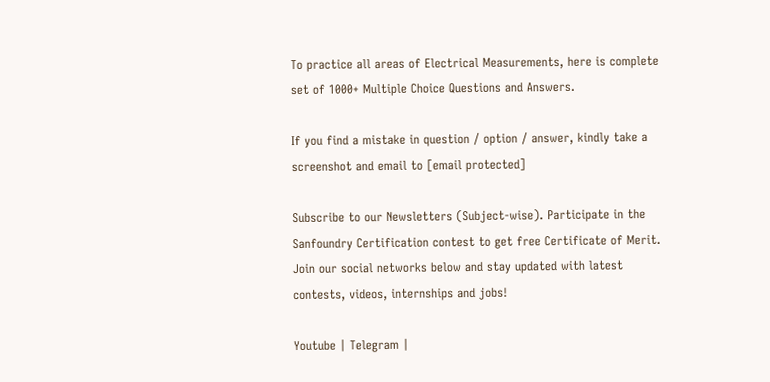To practice all areas of Electrical Measurements, here is complete set of 1000+ Multiple Choice Questions and Answers.

If you find a mistake in question / option / answer, kindly take a screenshot and email to [email protected]

Subscribe to our Newsletters (Subject-wise). Participate in the Sanfoundry Certification contest to get free Certificate of Merit. Join our social networks below and stay updated with latest contests, videos, internships and jobs!

Youtube | Telegram |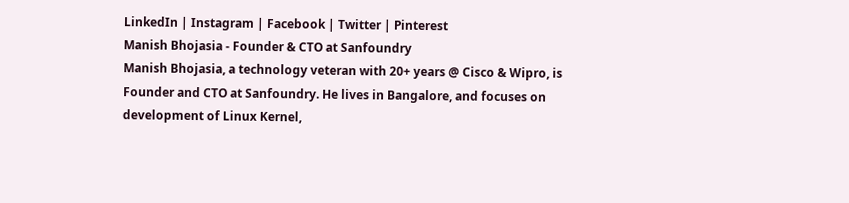LinkedIn | Instagram | Facebook | Twitter | Pinterest
Manish Bhojasia - Founder & CTO at Sanfoundry
Manish Bhojasia, a technology veteran with 20+ years @ Cisco & Wipro, is Founder and CTO at Sanfoundry. He lives in Bangalore, and focuses on development of Linux Kernel,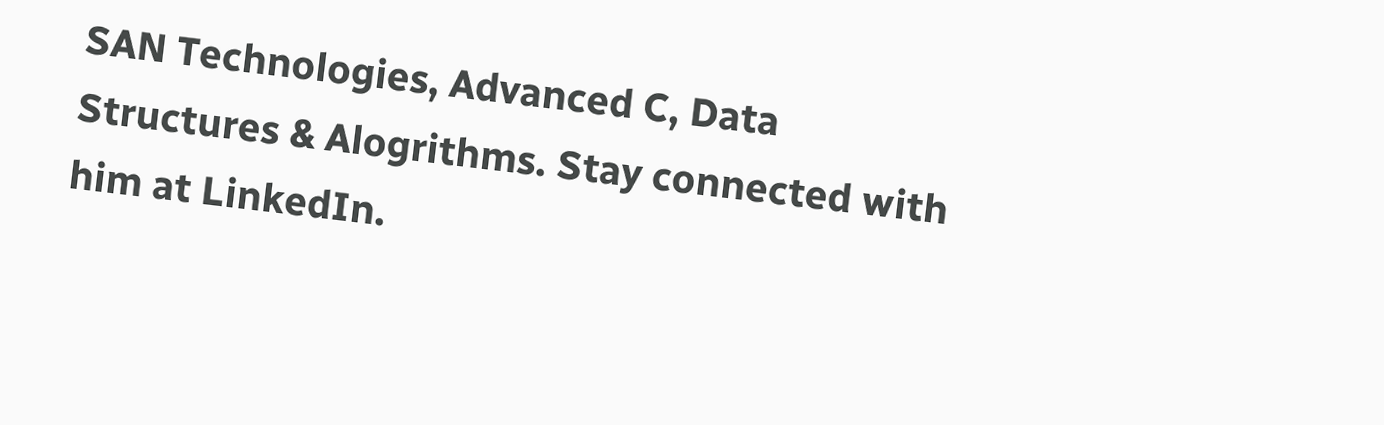SAN Technologies, Advanced C, Data Structures & Alogrithms. Stay connected with him at LinkedIn.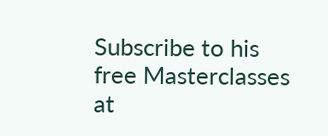Subscribe to his free Masterclasses at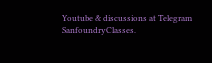Youtube & discussions at Telegram SanfoundryClasses.